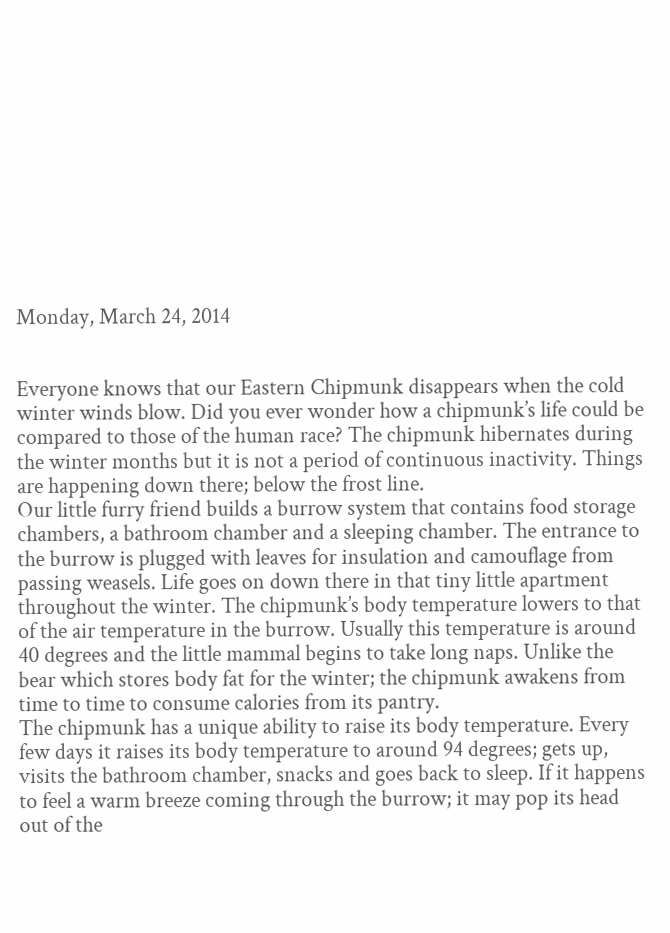Monday, March 24, 2014


Everyone knows that our Eastern Chipmunk disappears when the cold winter winds blow. Did you ever wonder how a chipmunk’s life could be compared to those of the human race? The chipmunk hibernates during the winter months but it is not a period of continuous inactivity. Things are happening down there; below the frost line.
Our little furry friend builds a burrow system that contains food storage chambers, a bathroom chamber and a sleeping chamber. The entrance to the burrow is plugged with leaves for insulation and camouflage from passing weasels. Life goes on down there in that tiny little apartment throughout the winter. The chipmunk’s body temperature lowers to that of the air temperature in the burrow. Usually this temperature is around 40 degrees and the little mammal begins to take long naps. Unlike the bear which stores body fat for the winter; the chipmunk awakens from time to time to consume calories from its pantry.
The chipmunk has a unique ability to raise its body temperature. Every few days it raises its body temperature to around 94 degrees; gets up, visits the bathroom chamber, snacks and goes back to sleep. If it happens to feel a warm breeze coming through the burrow; it may pop its head out of the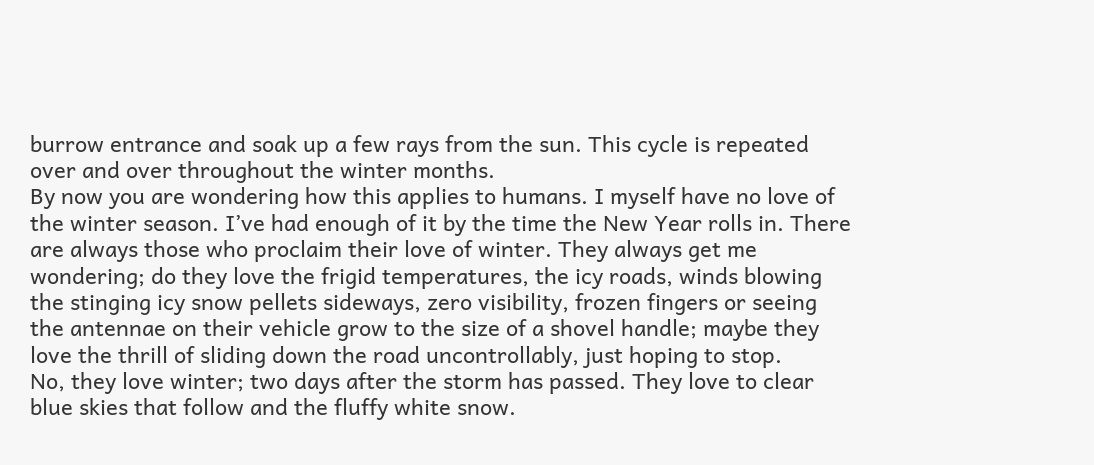burrow entrance and soak up a few rays from the sun. This cycle is repeated over and over throughout the winter months.
By now you are wondering how this applies to humans. I myself have no love of the winter season. I’ve had enough of it by the time the New Year rolls in. There are always those who proclaim their love of winter. They always get me wondering; do they love the frigid temperatures, the icy roads, winds blowing the stinging icy snow pellets sideways, zero visibility, frozen fingers or seeing the antennae on their vehicle grow to the size of a shovel handle; maybe they love the thrill of sliding down the road uncontrollably, just hoping to stop.
No, they love winter; two days after the storm has passed. They love to clear blue skies that follow and the fluffy white snow.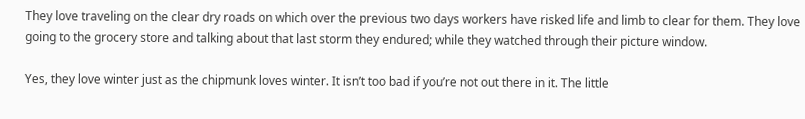They love traveling on the clear dry roads on which over the previous two days workers have risked life and limb to clear for them. They love going to the grocery store and talking about that last storm they endured; while they watched through their picture window.

Yes, they love winter just as the chipmunk loves winter. It isn’t too bad if you’re not out there in it. The little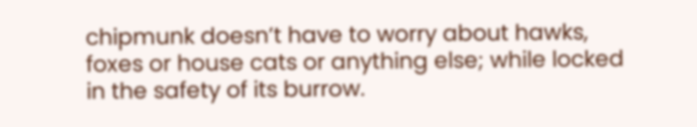chipmunk doesn’t have to worry about hawks, foxes or house cats or anything else; while locked in the safety of its burrow.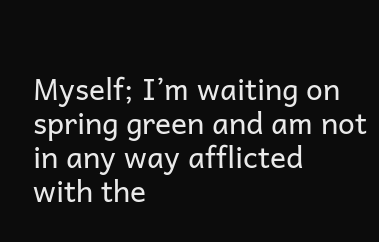Myself; I’m waiting on spring green and am not in any way afflicted with the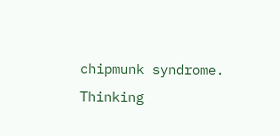chipmunk syndrome. Thinking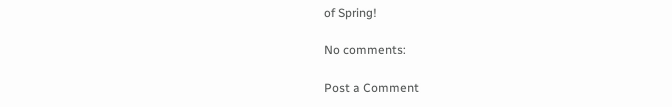of Spring!

No comments:

Post a Comment